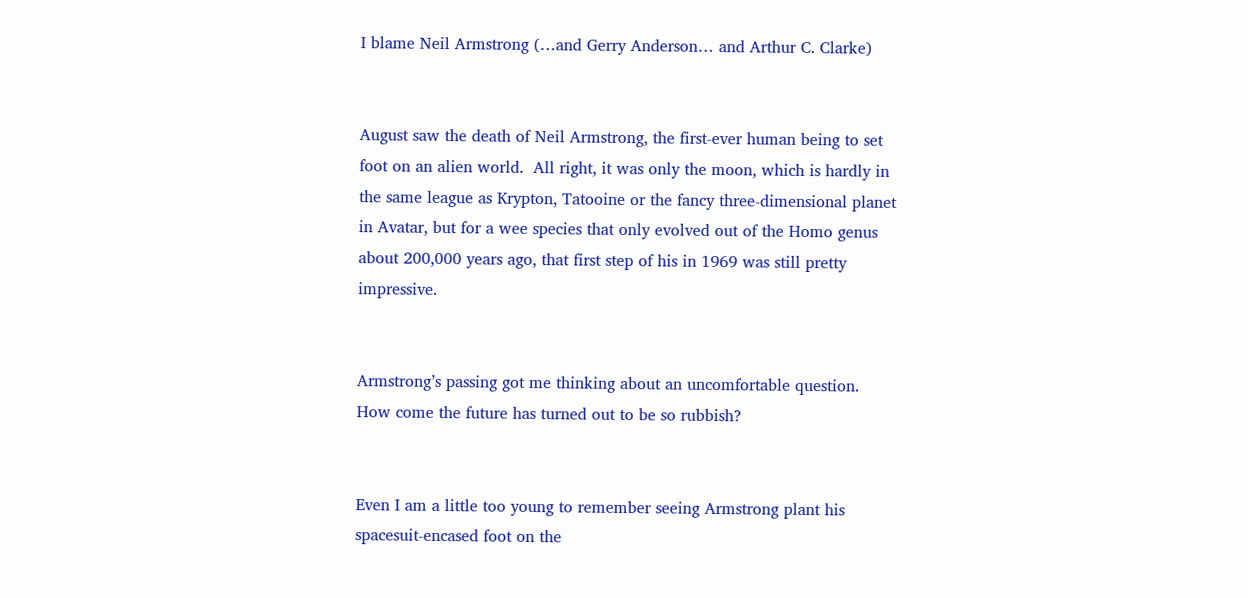I blame Neil Armstrong (…and Gerry Anderson… and Arthur C. Clarke)


August saw the death of Neil Armstrong, the first-ever human being to set foot on an alien world.  All right, it was only the moon, which is hardly in the same league as Krypton, Tatooine or the fancy three-dimensional planet in Avatar, but for a wee species that only evolved out of the Homo genus about 200,000 years ago, that first step of his in 1969 was still pretty impressive.


Armstrong’s passing got me thinking about an uncomfortable question.  How come the future has turned out to be so rubbish?


Even I am a little too young to remember seeing Armstrong plant his spacesuit-encased foot on the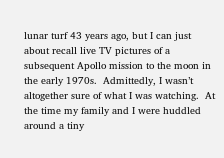lunar turf 43 years ago, but I can just about recall live TV pictures of a subsequent Apollo mission to the moon in the early 1970s.  Admittedly, I wasn’t altogether sure of what I was watching.  At the time my family and I were huddled around a tiny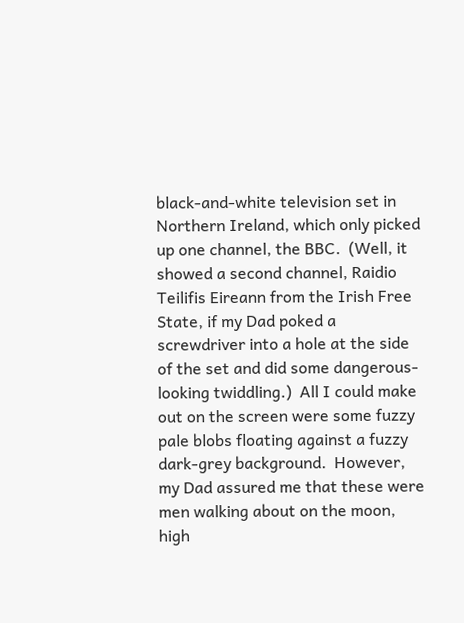black-and-white television set in Northern Ireland, which only picked up one channel, the BBC.  (Well, it showed a second channel, Raidio Teilifis Eireann from the Irish Free State, if my Dad poked a screwdriver into a hole at the side of the set and did some dangerous-looking twiddling.)  All I could make out on the screen were some fuzzy pale blobs floating against a fuzzy dark-grey background.  However, my Dad assured me that these were men walking about on the moon, high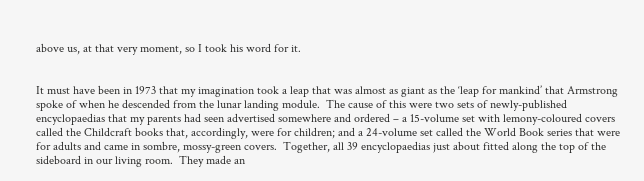above us, at that very moment, so I took his word for it.


It must have been in 1973 that my imagination took a leap that was almost as giant as the ‘leap for mankind’ that Armstrong spoke of when he descended from the lunar landing module.  The cause of this were two sets of newly-published encyclopaedias that my parents had seen advertised somewhere and ordered – a 15-volume set with lemony-coloured covers called the Childcraft books that, accordingly, were for children; and a 24-volume set called the World Book series that were for adults and came in sombre, mossy-green covers.  Together, all 39 encyclopaedias just about fitted along the top of the sideboard in our living room.  They made an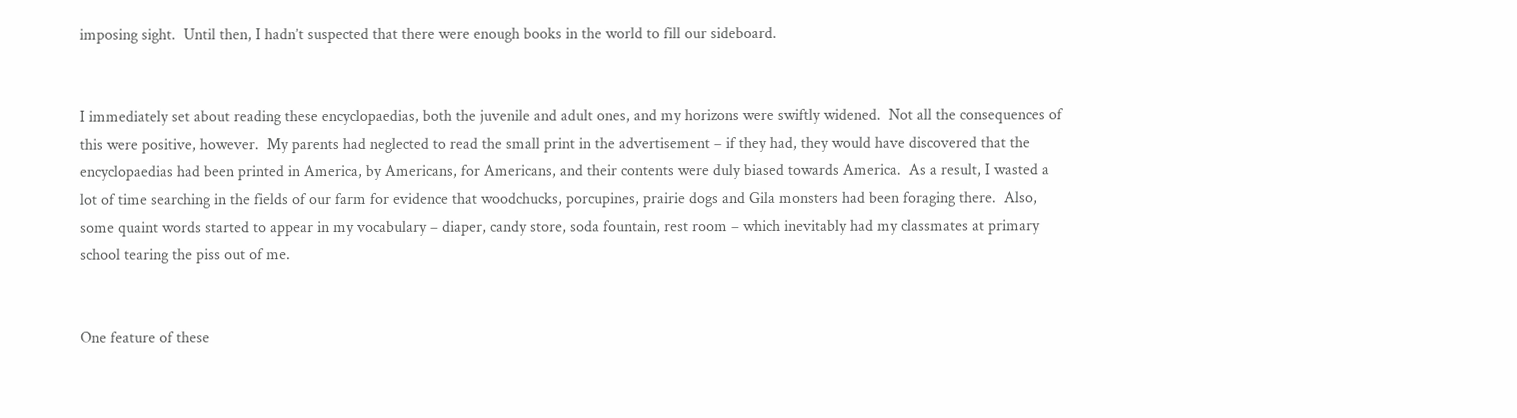imposing sight.  Until then, I hadn’t suspected that there were enough books in the world to fill our sideboard.


I immediately set about reading these encyclopaedias, both the juvenile and adult ones, and my horizons were swiftly widened.  Not all the consequences of this were positive, however.  My parents had neglected to read the small print in the advertisement – if they had, they would have discovered that the encyclopaedias had been printed in America, by Americans, for Americans, and their contents were duly biased towards America.  As a result, I wasted a lot of time searching in the fields of our farm for evidence that woodchucks, porcupines, prairie dogs and Gila monsters had been foraging there.  Also, some quaint words started to appear in my vocabulary – diaper, candy store, soda fountain, rest room – which inevitably had my classmates at primary school tearing the piss out of me.


One feature of these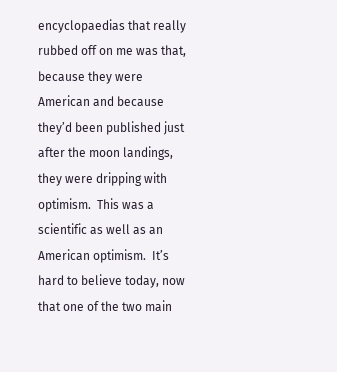encyclopaedias that really rubbed off on me was that, because they were American and because they’d been published just after the moon landings, they were dripping with optimism.  This was a scientific as well as an American optimism.  It’s hard to believe today, now that one of the two main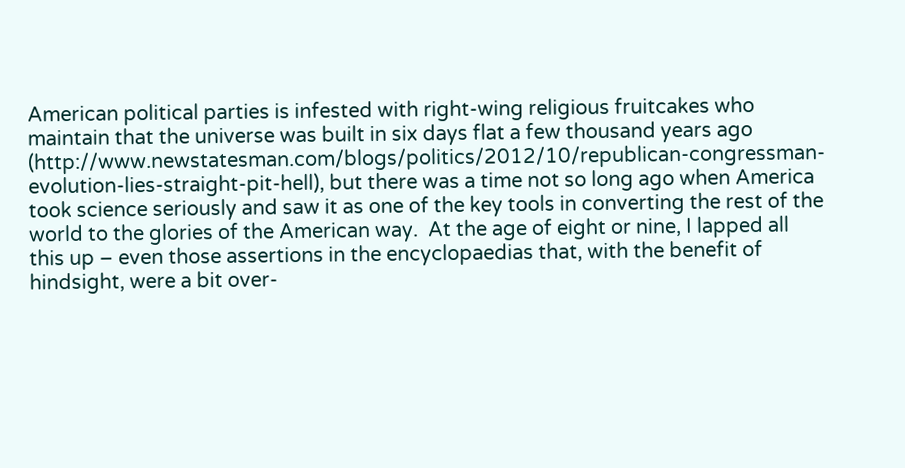American political parties is infested with right-wing religious fruitcakes who maintain that the universe was built in six days flat a few thousand years ago (http://www.newstatesman.com/blogs/politics/2012/10/republican-congressman-evolution-lies-straight-pit-hell), but there was a time not so long ago when America took science seriously and saw it as one of the key tools in converting the rest of the world to the glories of the American way.  At the age of eight or nine, I lapped all this up – even those assertions in the encyclopaedias that, with the benefit of hindsight, were a bit over-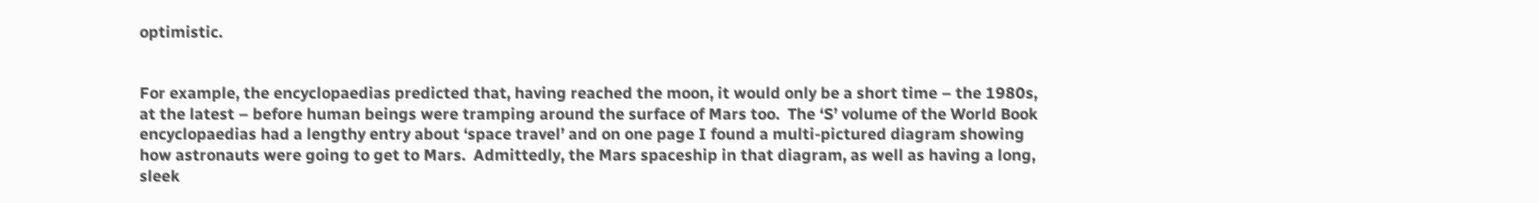optimistic.


For example, the encyclopaedias predicted that, having reached the moon, it would only be a short time – the 1980s, at the latest – before human beings were tramping around the surface of Mars too.  The ‘S’ volume of the World Book encyclopaedias had a lengthy entry about ‘space travel’ and on one page I found a multi-pictured diagram showing how astronauts were going to get to Mars.  Admittedly, the Mars spaceship in that diagram, as well as having a long, sleek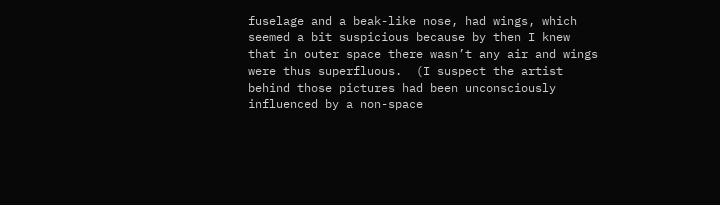fuselage and a beak-like nose, had wings, which seemed a bit suspicious because by then I knew that in outer space there wasn’t any air and wings were thus superfluous.  (I suspect the artist behind those pictures had been unconsciously influenced by a non-space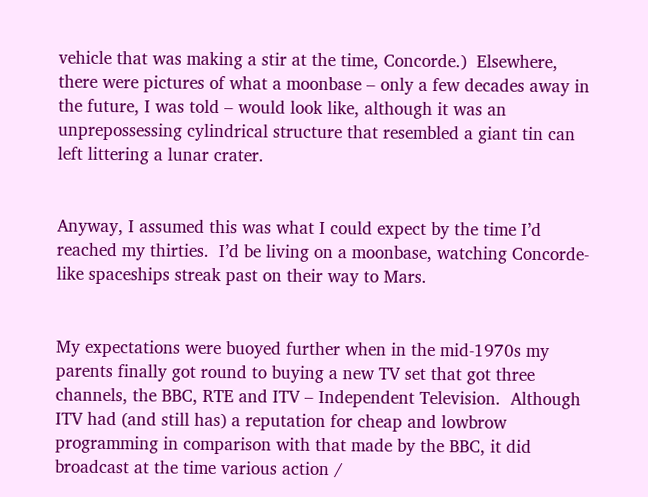vehicle that was making a stir at the time, Concorde.)  Elsewhere, there were pictures of what a moonbase – only a few decades away in the future, I was told – would look like, although it was an unprepossessing cylindrical structure that resembled a giant tin can left littering a lunar crater.


Anyway, I assumed this was what I could expect by the time I’d reached my thirties.  I’d be living on a moonbase, watching Concorde-like spaceships streak past on their way to Mars.


My expectations were buoyed further when in the mid-1970s my parents finally got round to buying a new TV set that got three channels, the BBC, RTE and ITV – Independent Television.  Although ITV had (and still has) a reputation for cheap and lowbrow programming in comparison with that made by the BBC, it did broadcast at the time various action /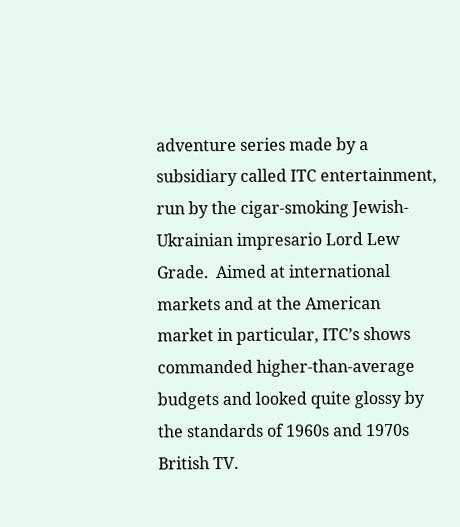adventure series made by a subsidiary called ITC entertainment, run by the cigar-smoking Jewish-Ukrainian impresario Lord Lew Grade.  Aimed at international markets and at the American market in particular, ITC’s shows commanded higher-than-average budgets and looked quite glossy by the standards of 1960s and 1970s British TV.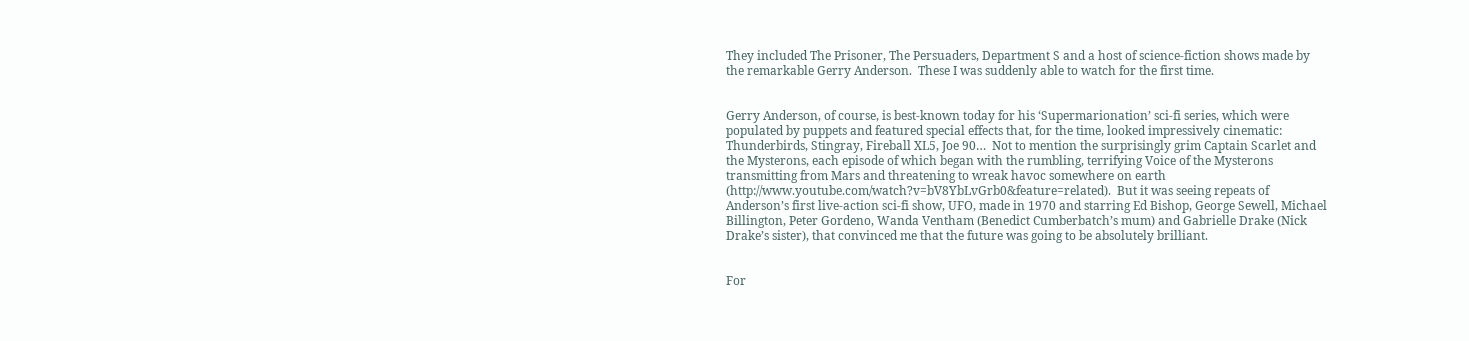They included The Prisoner, The Persuaders, Department S and a host of science-fiction shows made by the remarkable Gerry Anderson.  These I was suddenly able to watch for the first time.


Gerry Anderson, of course, is best-known today for his ‘Supermarionation’ sci-fi series, which were populated by puppets and featured special effects that, for the time, looked impressively cinematic: Thunderbirds, Stingray, Fireball XL5, Joe 90…  Not to mention the surprisingly grim Captain Scarlet and the Mysterons, each episode of which began with the rumbling, terrifying Voice of the Mysterons transmitting from Mars and threatening to wreak havoc somewhere on earth (http://www.youtube.com/watch?v=bV8YbLvGrb0&feature=related).  But it was seeing repeats of Anderson’s first live-action sci-fi show, UFO, made in 1970 and starring Ed Bishop, George Sewell, Michael Billington, Peter Gordeno, Wanda Ventham (Benedict Cumberbatch’s mum) and Gabrielle Drake (Nick Drake’s sister), that convinced me that the future was going to be absolutely brilliant.


For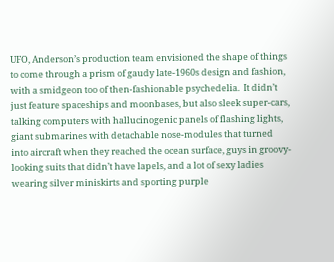UFO, Anderson’s production team envisioned the shape of things to come through a prism of gaudy late-1960s design and fashion, with a smidgeon too of then-fashionable psychedelia.  It didn’t just feature spaceships and moonbases, but also sleek super-cars, talking computers with hallucinogenic panels of flashing lights, giant submarines with detachable nose-modules that turned into aircraft when they reached the ocean surface, guys in groovy-looking suits that didn’t have lapels, and a lot of sexy ladies wearing silver miniskirts and sporting purple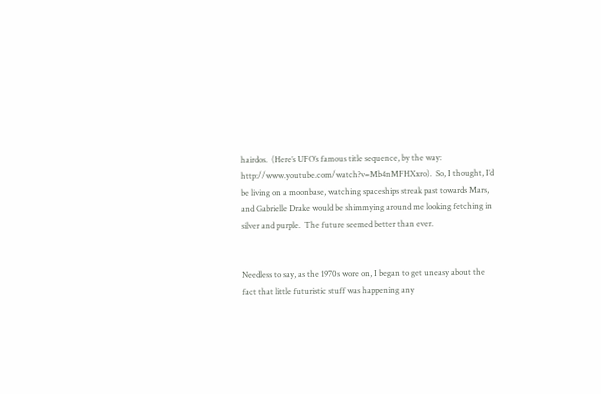hairdos.  (Here’s UFO’s famous title sequence, by the way: http://www.youtube.com/watch?v=Mb4nMFHXxro).  So, I thought, I’d be living on a moonbase, watching spaceships streak past towards Mars, and Gabrielle Drake would be shimmying around me looking fetching in silver and purple.  The future seemed better than ever.


Needless to say, as the 1970s wore on, I began to get uneasy about the fact that little futuristic stuff was happening any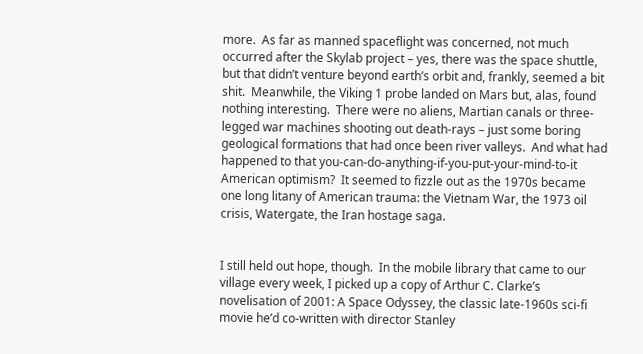more.  As far as manned spaceflight was concerned, not much occurred after the Skylab project – yes, there was the space shuttle, but that didn’t venture beyond earth’s orbit and, frankly, seemed a bit shit.  Meanwhile, the Viking 1 probe landed on Mars but, alas, found nothing interesting.  There were no aliens, Martian canals or three-legged war machines shooting out death-rays – just some boring geological formations that had once been river valleys.  And what had happened to that you-can-do-anything-if-you-put-your-mind-to-it American optimism?  It seemed to fizzle out as the 1970s became one long litany of American trauma: the Vietnam War, the 1973 oil crisis, Watergate, the Iran hostage saga.


I still held out hope, though.  In the mobile library that came to our village every week, I picked up a copy of Arthur C. Clarke’s novelisation of 2001: A Space Odyssey, the classic late-1960s sci-fi movie he’d co-written with director Stanley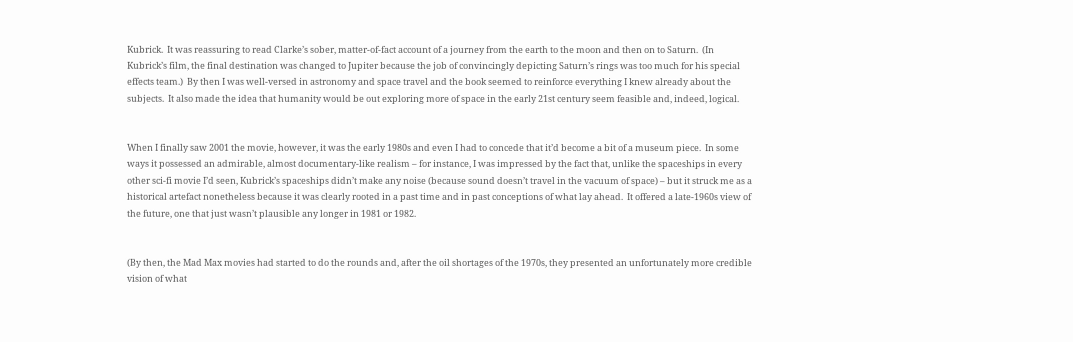Kubrick.  It was reassuring to read Clarke’s sober, matter-of-fact account of a journey from the earth to the moon and then on to Saturn.  (In Kubrick’s film, the final destination was changed to Jupiter because the job of convincingly depicting Saturn’s rings was too much for his special effects team.)  By then I was well-versed in astronomy and space travel and the book seemed to reinforce everything I knew already about the subjects.  It also made the idea that humanity would be out exploring more of space in the early 21st century seem feasible and, indeed, logical.


When I finally saw 2001 the movie, however, it was the early 1980s and even I had to concede that it’d become a bit of a museum piece.  In some ways it possessed an admirable, almost documentary-like realism – for instance, I was impressed by the fact that, unlike the spaceships in every other sci-fi movie I’d seen, Kubrick’s spaceships didn’t make any noise (because sound doesn’t travel in the vacuum of space) – but it struck me as a historical artefact nonetheless because it was clearly rooted in a past time and in past conceptions of what lay ahead.  It offered a late-1960s view of the future, one that just wasn’t plausible any longer in 1981 or 1982.


(By then, the Mad Max movies had started to do the rounds and, after the oil shortages of the 1970s, they presented an unfortunately more credible vision of what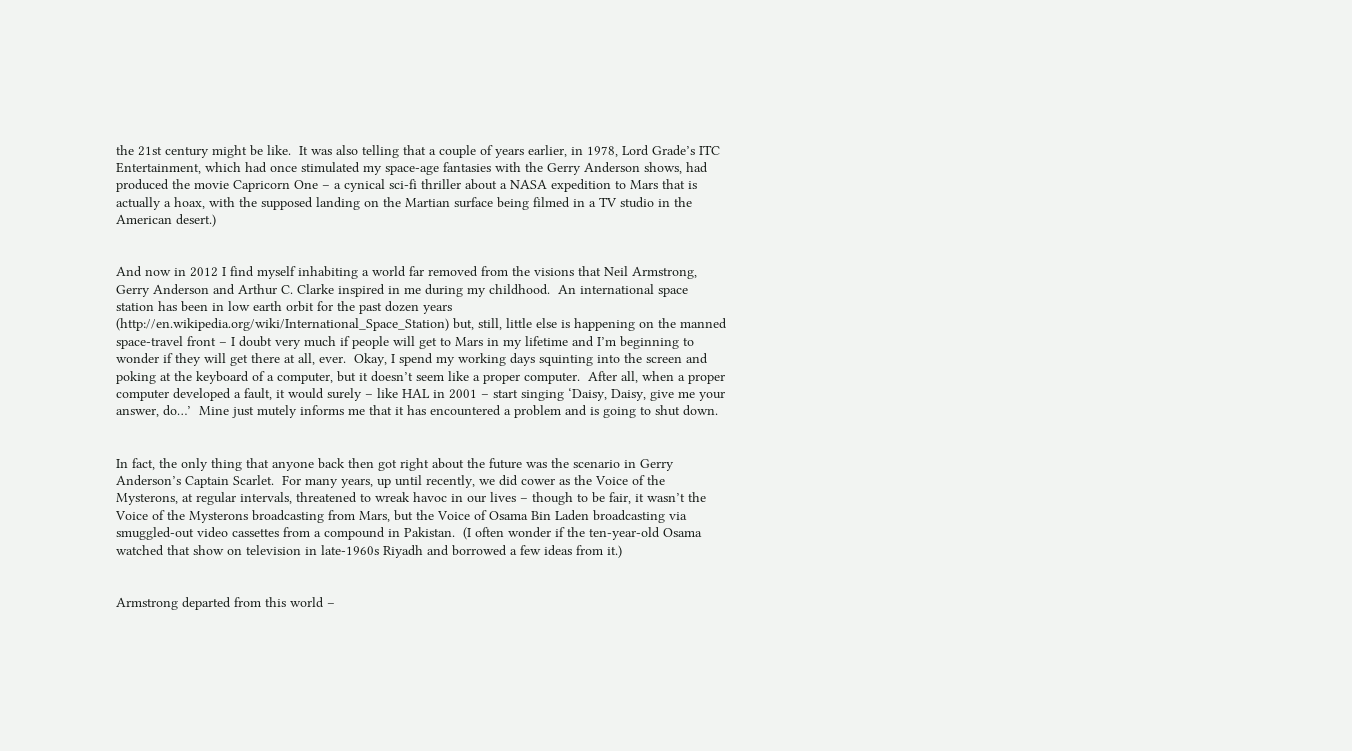the 21st century might be like.  It was also telling that a couple of years earlier, in 1978, Lord Grade’s ITC Entertainment, which had once stimulated my space-age fantasies with the Gerry Anderson shows, had produced the movie Capricorn One – a cynical sci-fi thriller about a NASA expedition to Mars that is actually a hoax, with the supposed landing on the Martian surface being filmed in a TV studio in the American desert.)


And now in 2012 I find myself inhabiting a world far removed from the visions that Neil Armstrong, Gerry Anderson and Arthur C. Clarke inspired in me during my childhood.  An international space station has been in low earth orbit for the past dozen years (http://en.wikipedia.org/wiki/International_Space_Station) but, still, little else is happening on the manned space-travel front – I doubt very much if people will get to Mars in my lifetime and I’m beginning to wonder if they will get there at all, ever.  Okay, I spend my working days squinting into the screen and poking at the keyboard of a computer, but it doesn’t seem like a proper computer.  After all, when a proper computer developed a fault, it would surely – like HAL in 2001 – start singing ‘Daisy, Daisy, give me your answer, do…’  Mine just mutely informs me that it has encountered a problem and is going to shut down.


In fact, the only thing that anyone back then got right about the future was the scenario in Gerry Anderson’s Captain Scarlet.  For many years, up until recently, we did cower as the Voice of the Mysterons, at regular intervals, threatened to wreak havoc in our lives – though to be fair, it wasn’t the Voice of the Mysterons broadcasting from Mars, but the Voice of Osama Bin Laden broadcasting via smuggled-out video cassettes from a compound in Pakistan.  (I often wonder if the ten-year-old Osama watched that show on television in late-1960s Riyadh and borrowed a few ideas from it.)


Armstrong departed from this world –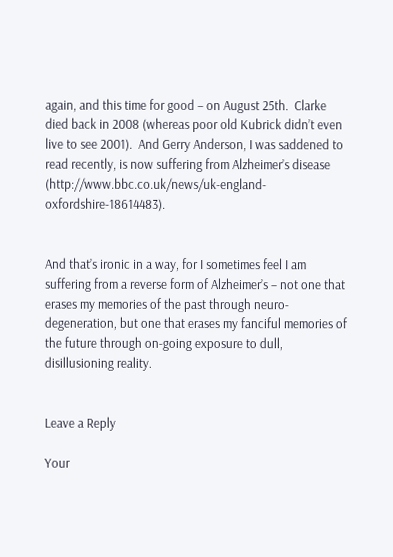again, and this time for good – on August 25th.  Clarke died back in 2008 (whereas poor old Kubrick didn’t even live to see 2001).  And Gerry Anderson, I was saddened to read recently, is now suffering from Alzheimer’s disease (http://www.bbc.co.uk/news/uk-england-oxfordshire-18614483).


And that’s ironic in a way, for I sometimes feel I am suffering from a reverse form of Alzheimer’s – not one that erases my memories of the past through neuro-degeneration, but one that erases my fanciful memories of the future through on-going exposure to dull, disillusioning reality.


Leave a Reply

Your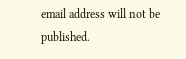email address will not be published.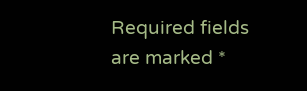Required fields are marked *